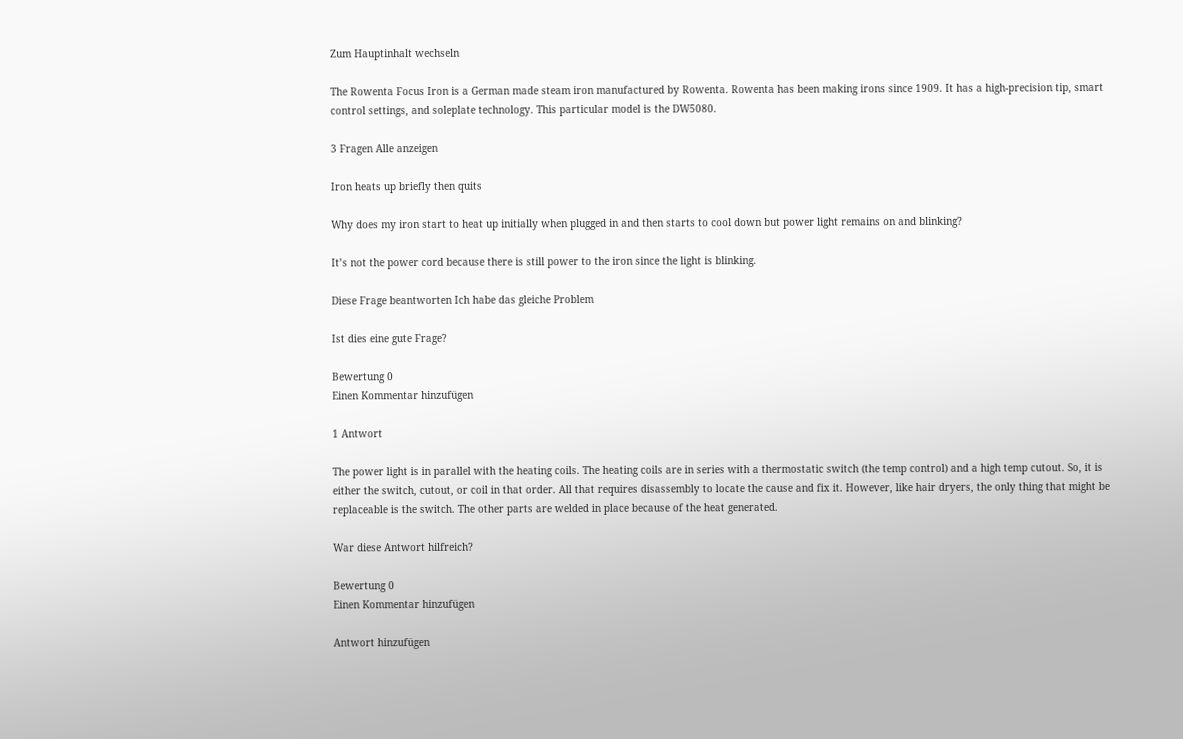Zum Hauptinhalt wechseln

The Rowenta Focus Iron is a German made steam iron manufactured by Rowenta. Rowenta has been making irons since 1909. It has a high-precision tip, smart control settings, and soleplate technology. This particular model is the DW5080.

3 Fragen Alle anzeigen

Iron heats up briefly then quits

Why does my iron start to heat up initially when plugged in and then starts to cool down but power light remains on and blinking?

It’s not the power cord because there is still power to the iron since the light is blinking.

Diese Frage beantworten Ich habe das gleiche Problem

Ist dies eine gute Frage?

Bewertung 0
Einen Kommentar hinzufügen

1 Antwort

The power light is in parallel with the heating coils. The heating coils are in series with a thermostatic switch (the temp control) and a high temp cutout. So, it is either the switch, cutout, or coil in that order. All that requires disassembly to locate the cause and fix it. However, like hair dryers, the only thing that might be replaceable is the switch. The other parts are welded in place because of the heat generated.

War diese Antwort hilfreich?

Bewertung 0
Einen Kommentar hinzufügen

Antwort hinzufügen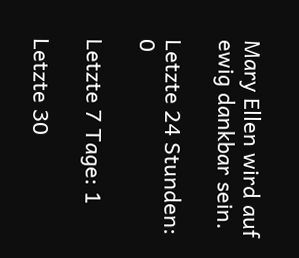Mary Ellen wird auf ewig dankbar sein.

Letzte 24 Stunden: 0

Letzte 7 Tage: 1

Letzte 30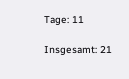Tage: 11

Insgesamt: 21